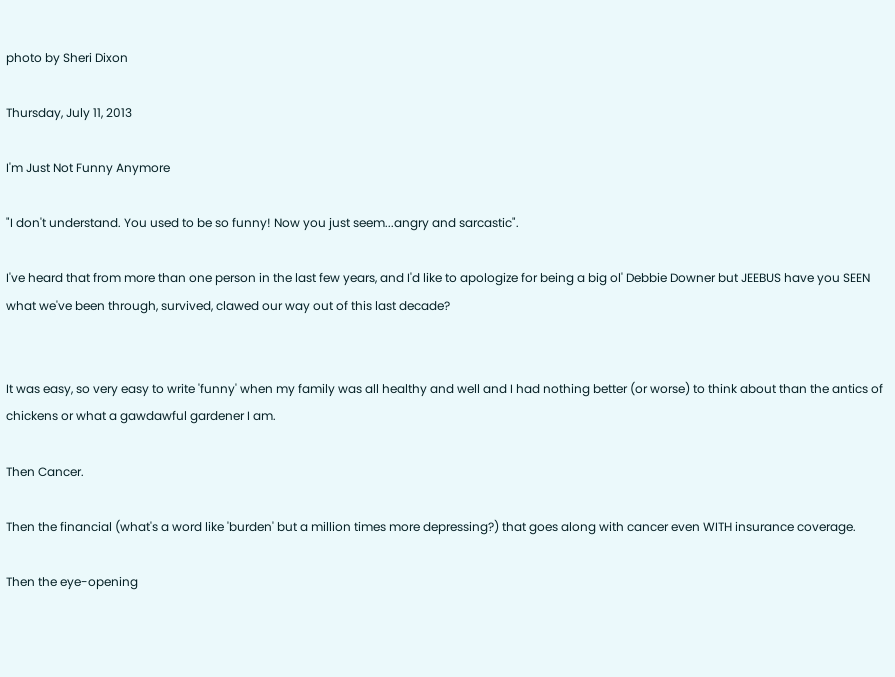photo by Sheri Dixon

Thursday, July 11, 2013

I'm Just Not Funny Anymore

"I don't understand. You used to be so funny! Now you just seem...angry and sarcastic".

I've heard that from more than one person in the last few years, and I'd like to apologize for being a big ol' Debbie Downer but JEEBUS have you SEEN what we've been through, survived, clawed our way out of this last decade?


It was easy, so very easy to write 'funny' when my family was all healthy and well and I had nothing better (or worse) to think about than the antics of chickens or what a gawdawful gardener I am.

Then Cancer.

Then the financial (what's a word like 'burden' but a million times more depressing?) that goes along with cancer even WITH insurance coverage.

Then the eye-opening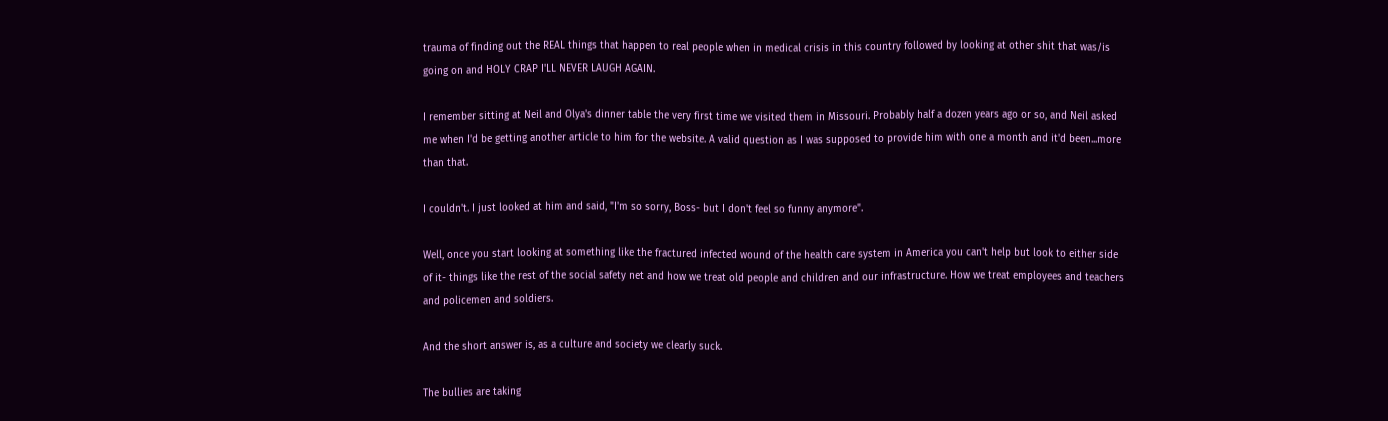trauma of finding out the REAL things that happen to real people when in medical crisis in this country followed by looking at other shit that was/is going on and HOLY CRAP I'LL NEVER LAUGH AGAIN.

I remember sitting at Neil and Olya's dinner table the very first time we visited them in Missouri. Probably half a dozen years ago or so, and Neil asked me when I'd be getting another article to him for the website. A valid question as I was supposed to provide him with one a month and it'd been...more than that.

I couldn't. I just looked at him and said, "I'm so sorry, Boss- but I don't feel so funny anymore".

Well, once you start looking at something like the fractured infected wound of the health care system in America you can't help but look to either side of it- things like the rest of the social safety net and how we treat old people and children and our infrastructure. How we treat employees and teachers and policemen and soldiers.

And the short answer is, as a culture and society we clearly suck.

The bullies are taking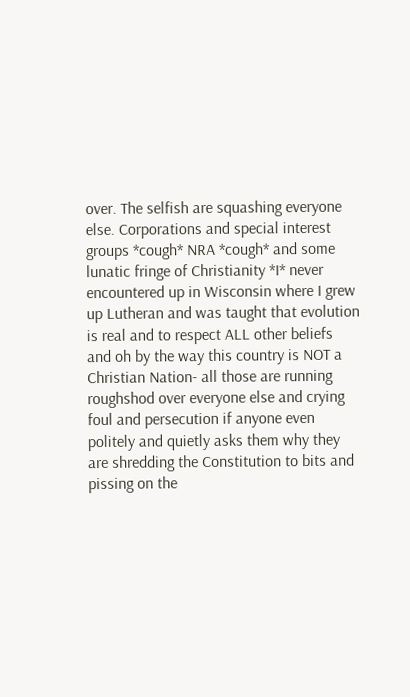over. The selfish are squashing everyone else. Corporations and special interest groups *cough* NRA *cough* and some lunatic fringe of Christianity *I* never encountered up in Wisconsin where I grew up Lutheran and was taught that evolution is real and to respect ALL other beliefs and oh by the way this country is NOT a Christian Nation- all those are running roughshod over everyone else and crying foul and persecution if anyone even politely and quietly asks them why they are shredding the Constitution to bits and pissing on the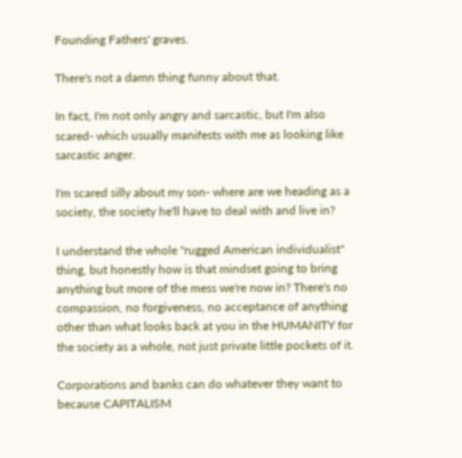Founding Fathers' graves.

There's not a damn thing funny about that.

In fact, I'm not only angry and sarcastic, but I'm also scared- which usually manifests with me as looking like sarcastic anger.

I'm scared silly about my son- where are we heading as a society, the society he'll have to deal with and live in?

I understand the whole "rugged American individualist" thing, but honestly how is that mindset going to bring anything but more of the mess we're now in? There's no compassion, no forgiveness, no acceptance of anything other than what looks back at you in the HUMANITY for the society as a whole, not just private little pockets of it.

Corporations and banks can do whatever they want to because CAPITALISM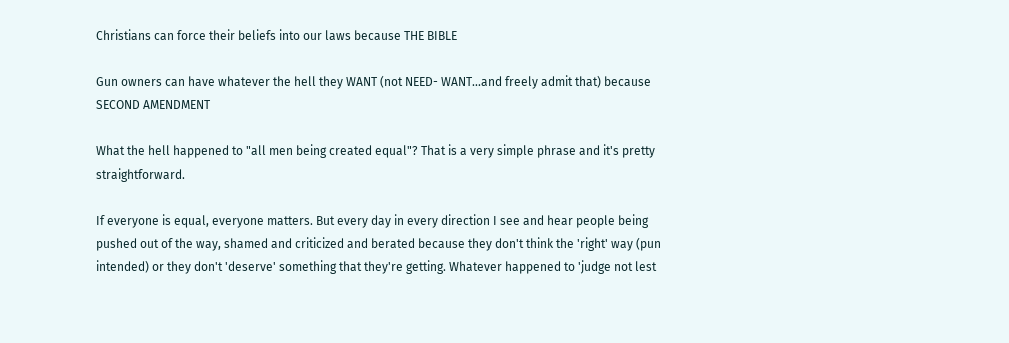Christians can force their beliefs into our laws because THE BIBLE

Gun owners can have whatever the hell they WANT (not NEED- WANT...and freely admit that) because SECOND AMENDMENT

What the hell happened to "all men being created equal"? That is a very simple phrase and it's pretty straightforward.

If everyone is equal, everyone matters. But every day in every direction I see and hear people being pushed out of the way, shamed and criticized and berated because they don't think the 'right' way (pun intended) or they don't 'deserve' something that they're getting. Whatever happened to 'judge not lest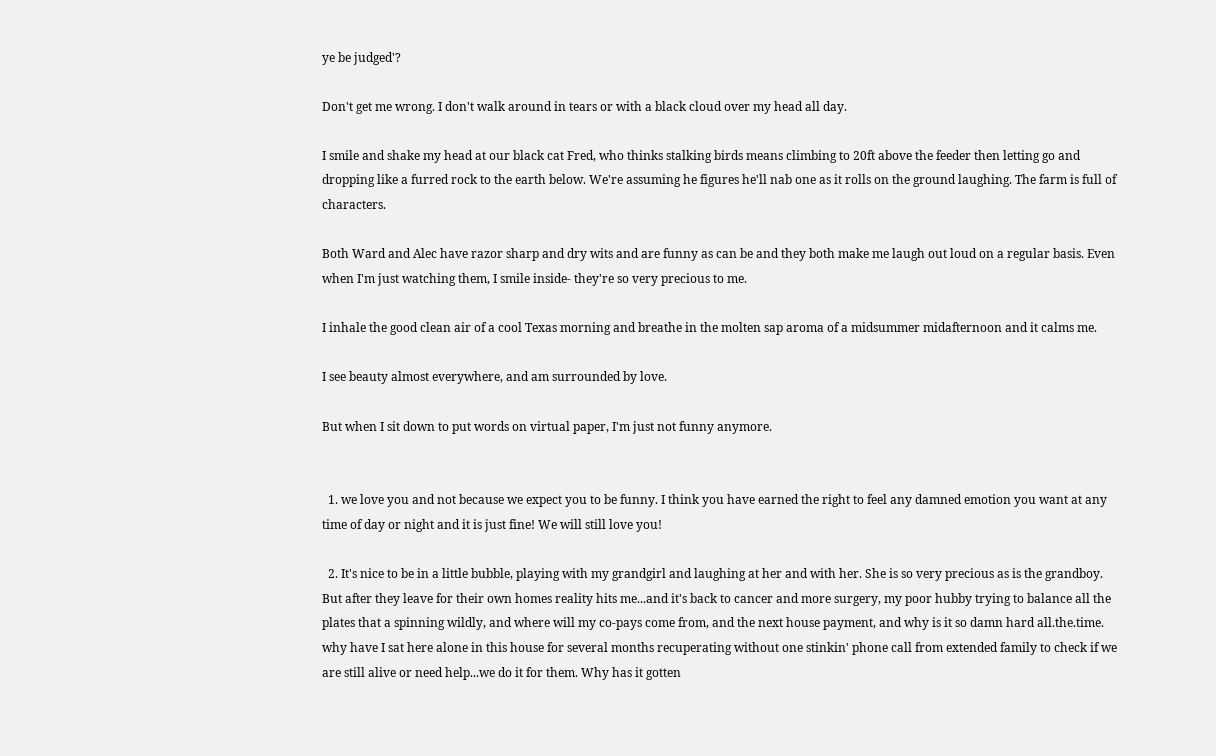ye be judged'?

Don't get me wrong. I don't walk around in tears or with a black cloud over my head all day.

I smile and shake my head at our black cat Fred, who thinks stalking birds means climbing to 20ft above the feeder then letting go and dropping like a furred rock to the earth below. We're assuming he figures he'll nab one as it rolls on the ground laughing. The farm is full of characters.

Both Ward and Alec have razor sharp and dry wits and are funny as can be and they both make me laugh out loud on a regular basis. Even when I'm just watching them, I smile inside- they're so very precious to me.

I inhale the good clean air of a cool Texas morning and breathe in the molten sap aroma of a midsummer midafternoon and it calms me.

I see beauty almost everywhere, and am surrounded by love.

But when I sit down to put words on virtual paper, I'm just not funny anymore.


  1. we love you and not because we expect you to be funny. I think you have earned the right to feel any damned emotion you want at any time of day or night and it is just fine! We will still love you!

  2. It's nice to be in a little bubble, playing with my grandgirl and laughing at her and with her. She is so very precious as is the grandboy. But after they leave for their own homes reality hits me...and it's back to cancer and more surgery, my poor hubby trying to balance all the plates that a spinning wildly, and where will my co-pays come from, and the next house payment, and why is it so damn hard all.the.time. why have I sat here alone in this house for several months recuperating without one stinkin' phone call from extended family to check if we are still alive or need help...we do it for them. Why has it gotten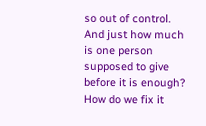so out of control. And just how much is one person supposed to give before it is enough? How do we fix it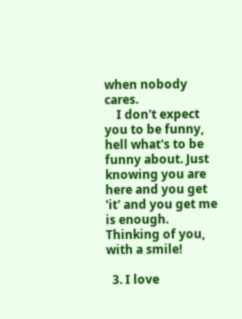when nobody cares.
    I don't expect you to be funny, hell what's to be funny about. Just knowing you are here and you get 'it' and you get me is enough. Thinking of you, with a smile!

  3. I love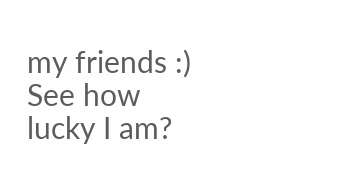my friends :) See how lucky I am?